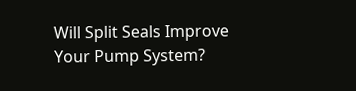Will Split Seals Improve Your Pump System?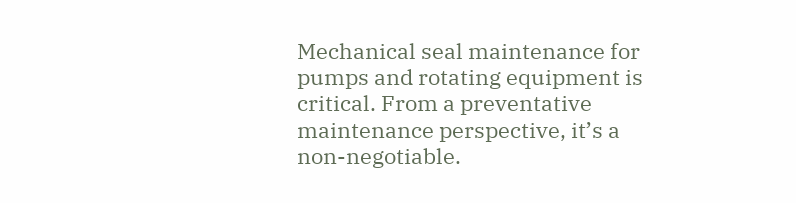Mechanical seal maintenance for pumps and rotating equipment is critical. From a preventative maintenance perspective, it’s a non-negotiable.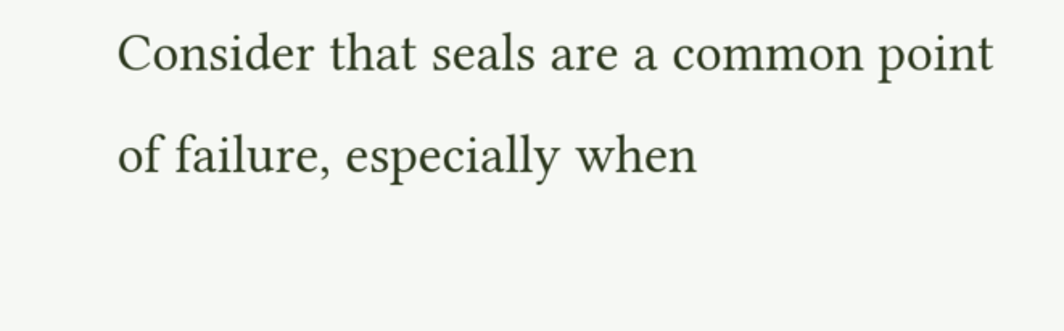Consider that seals are a common point of failure, especially when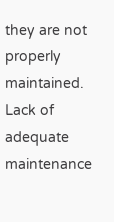they are not properly maintained. Lack of adequate maintenance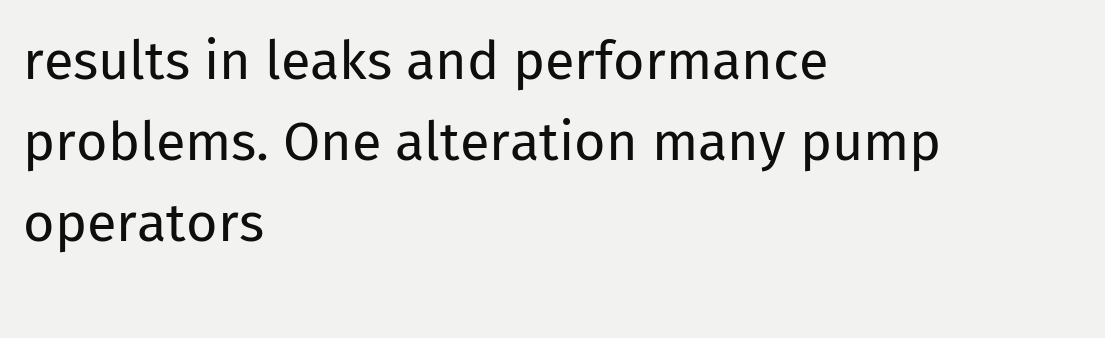results in leaks and performance problems. One alteration many pump operators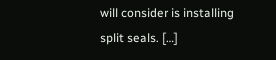will consider is installing split seals. […]